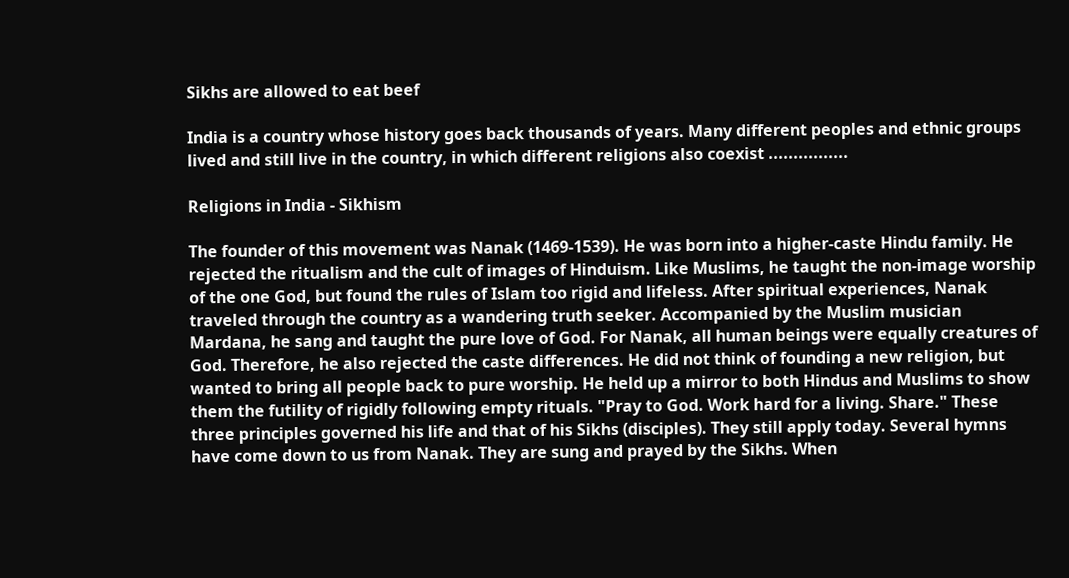Sikhs are allowed to eat beef

India is a country whose history goes back thousands of years. Many different peoples and ethnic groups lived and still live in the country, in which different religions also coexist ................

Religions in India - Sikhism

The founder of this movement was Nanak (1469-1539). He was born into a higher-caste Hindu family. He rejected the ritualism and the cult of images of Hinduism. Like Muslims, he taught the non-image worship of the one God, but found the rules of Islam too rigid and lifeless. After spiritual experiences, Nanak traveled through the country as a wandering truth seeker. Accompanied by the Muslim musician Mardana, he sang and taught the pure love of God. For Nanak, all human beings were equally creatures of God. Therefore, he also rejected the caste differences. He did not think of founding a new religion, but wanted to bring all people back to pure worship. He held up a mirror to both Hindus and Muslims to show them the futility of rigidly following empty rituals. "Pray to God. Work hard for a living. Share." These three principles governed his life and that of his Sikhs (disciples). They still apply today. Several hymns have come down to us from Nanak. They are sung and prayed by the Sikhs. When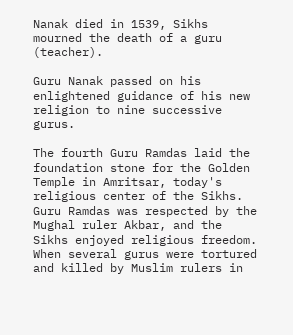Nanak died in 1539, Sikhs mourned the death of a guru (teacher).

Guru Nanak passed on his enlightened guidance of his new religion to nine successive gurus.

The fourth Guru Ramdas laid the foundation stone for the Golden Temple in Amritsar, today's religious center of the Sikhs. Guru Ramdas was respected by the Mughal ruler Akbar, and the Sikhs enjoyed religious freedom. When several gurus were tortured and killed by Muslim rulers in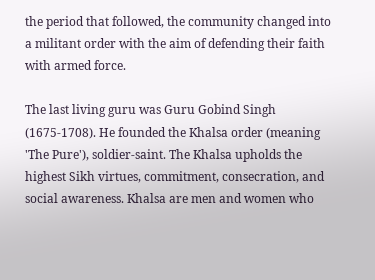the period that followed, the community changed into a militant order with the aim of defending their faith with armed force.

The last living guru was Guru Gobind Singh (1675-1708). He founded the Khalsa order (meaning 'The Pure'), soldier-saint. The Khalsa upholds the highest Sikh virtues, commitment, consecration, and social awareness. Khalsa are men and women who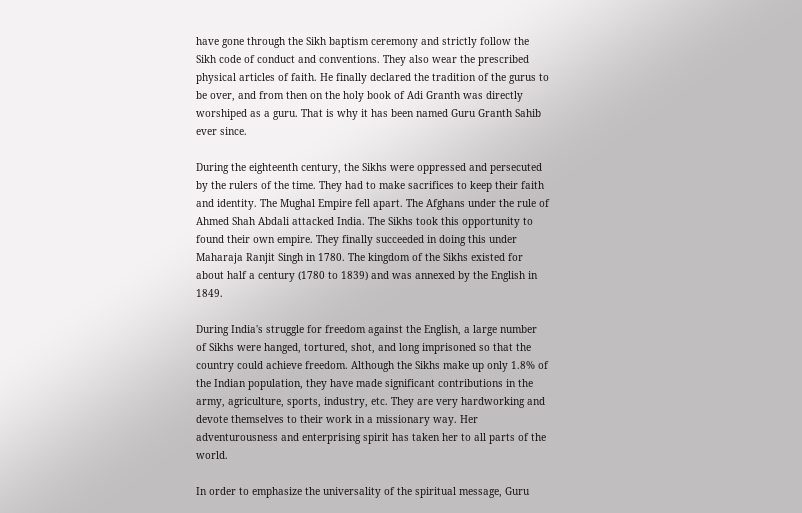have gone through the Sikh baptism ceremony and strictly follow the Sikh code of conduct and conventions. They also wear the prescribed physical articles of faith. He finally declared the tradition of the gurus to be over, and from then on the holy book of Adi Granth was directly worshiped as a guru. That is why it has been named Guru Granth Sahib ever since.

During the eighteenth century, the Sikhs were oppressed and persecuted by the rulers of the time. They had to make sacrifices to keep their faith and identity. The Mughal Empire fell apart. The Afghans under the rule of Ahmed Shah Abdali attacked India. The Sikhs took this opportunity to found their own empire. They finally succeeded in doing this under Maharaja Ranjit Singh in 1780. The kingdom of the Sikhs existed for about half a century (1780 to 1839) and was annexed by the English in 1849.

During India's struggle for freedom against the English, a large number of Sikhs were hanged, tortured, shot, and long imprisoned so that the country could achieve freedom. Although the Sikhs make up only 1.8% of the Indian population, they have made significant contributions in the army, agriculture, sports, industry, etc. They are very hardworking and devote themselves to their work in a missionary way. Her adventurousness and enterprising spirit has taken her to all parts of the world.

In order to emphasize the universality of the spiritual message, Guru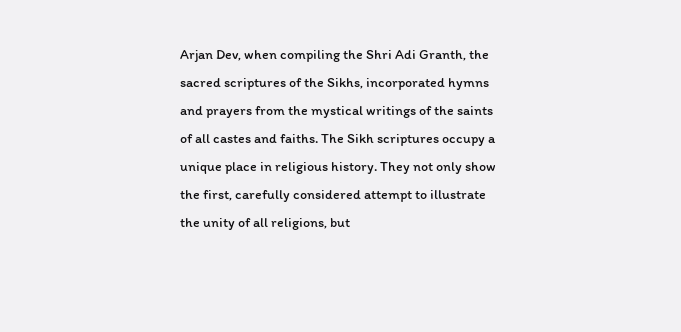Arjan Dev, when compiling the Shri Adi Granth, the sacred scriptures of the Sikhs, incorporated hymns and prayers from the mystical writings of the saints of all castes and faiths. The Sikh scriptures occupy a unique place in religious history. They not only show the first, carefully considered attempt to illustrate the unity of all religions, but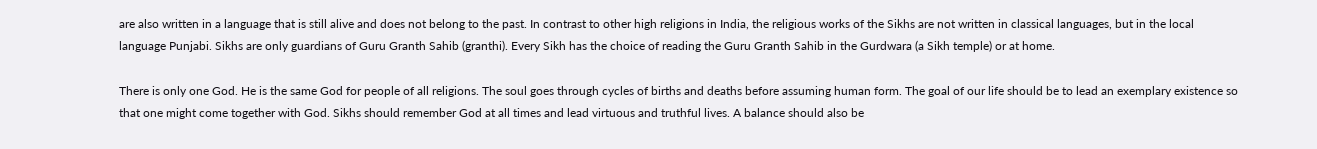are also written in a language that is still alive and does not belong to the past. In contrast to other high religions in India, the religious works of the Sikhs are not written in classical languages, but in the local language Punjabi. Sikhs are only guardians of Guru Granth Sahib (granthi). Every Sikh has the choice of reading the Guru Granth Sahib in the Gurdwara (a Sikh temple) or at home.

There is only one God. He is the same God for people of all religions. The soul goes through cycles of births and deaths before assuming human form. The goal of our life should be to lead an exemplary existence so that one might come together with God. Sikhs should remember God at all times and lead virtuous and truthful lives. A balance should also be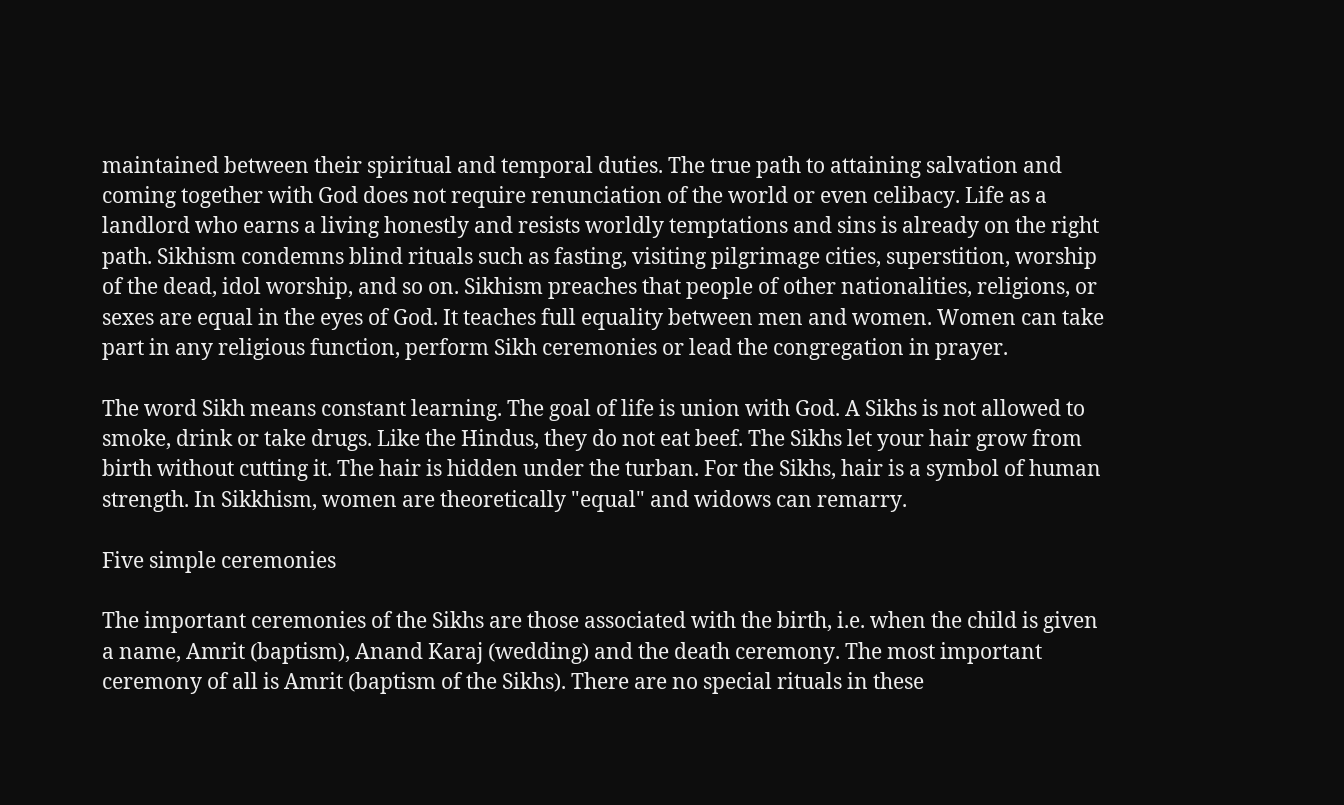maintained between their spiritual and temporal duties. The true path to attaining salvation and coming together with God does not require renunciation of the world or even celibacy. Life as a landlord who earns a living honestly and resists worldly temptations and sins is already on the right path. Sikhism condemns blind rituals such as fasting, visiting pilgrimage cities, superstition, worship of the dead, idol worship, and so on. Sikhism preaches that people of other nationalities, religions, or sexes are equal in the eyes of God. It teaches full equality between men and women. Women can take part in any religious function, perform Sikh ceremonies or lead the congregation in prayer.

The word Sikh means constant learning. The goal of life is union with God. A Sikhs is not allowed to smoke, drink or take drugs. Like the Hindus, they do not eat beef. The Sikhs let your hair grow from birth without cutting it. The hair is hidden under the turban. For the Sikhs, hair is a symbol of human strength. In Sikkhism, women are theoretically "equal" and widows can remarry.

Five simple ceremonies

The important ceremonies of the Sikhs are those associated with the birth, i.e. when the child is given a name, Amrit (baptism), Anand Karaj (wedding) and the death ceremony. The most important ceremony of all is Amrit (baptism of the Sikhs). There are no special rituals in these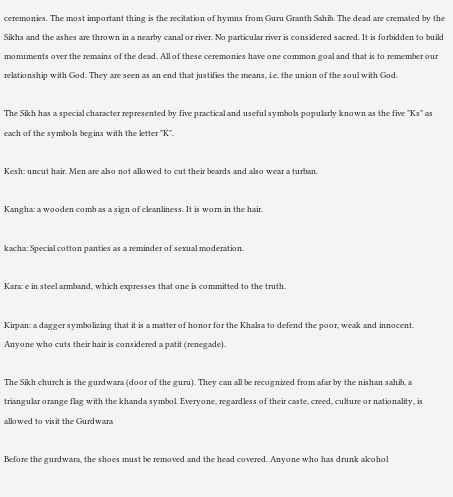ceremonies. The most important thing is the recitation of hymns from Guru Granth Sahib. The dead are cremated by the Sikhs and the ashes are thrown in a nearby canal or river. No particular river is considered sacred. It is forbidden to build monuments over the remains of the dead. All of these ceremonies have one common goal and that is to remember our relationship with God. They are seen as an end that justifies the means, i.e. the union of the soul with God.

The Sikh has a special character represented by five practical and useful symbols popularly known as the five "Ks" as each of the symbols begins with the letter "K".

Kesh: uncut hair. Men are also not allowed to cut their beards and also wear a turban.

Kangha: a wooden comb as a sign of cleanliness. It is worn in the hair.

kacha: Special cotton panties as a reminder of sexual moderation.

Kara: e in steel armband, which expresses that one is committed to the truth.

Kirpan: a dagger symbolizing that it is a matter of honor for the Khalsa to defend the poor, weak and innocent.
Anyone who cuts their hair is considered a patit (renegade).

The Sikh church is the gurdwara (door of the guru). They can all be recognized from afar by the nishan sahib, a triangular orange flag with the khanda symbol. Everyone, regardless of their caste, creed, culture or nationality, is allowed to visit the Gurdwara

Before the gurdwara, the shoes must be removed and the head covered. Anyone who has drunk alcohol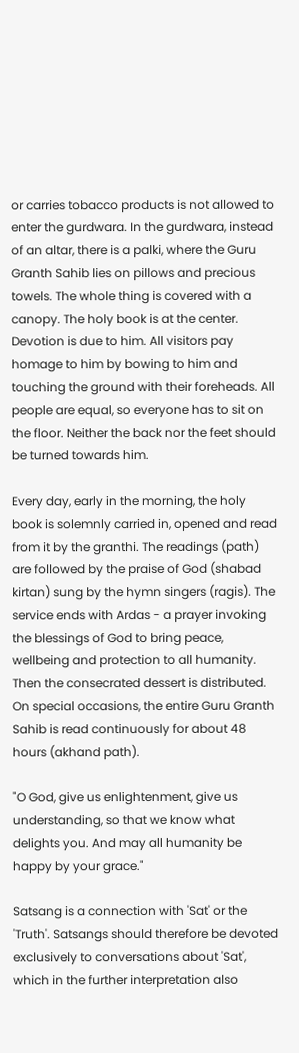or carries tobacco products is not allowed to enter the gurdwara. In the gurdwara, instead of an altar, there is a palki, where the Guru Granth Sahib lies on pillows and precious towels. The whole thing is covered with a canopy. The holy book is at the center. Devotion is due to him. All visitors pay homage to him by bowing to him and touching the ground with their foreheads. All people are equal, so everyone has to sit on the floor. Neither the back nor the feet should be turned towards him.

Every day, early in the morning, the holy book is solemnly carried in, opened and read from it by the granthi. The readings (path) are followed by the praise of God (shabad kirtan) sung by the hymn singers (ragis). The service ends with Ardas - a prayer invoking the blessings of God to bring peace, wellbeing and protection to all humanity. Then the consecrated dessert is distributed. On special occasions, the entire Guru Granth Sahib is read continuously for about 48 hours (akhand path).

"O God, give us enlightenment, give us understanding, so that we know what delights you. And may all humanity be happy by your grace."

Satsang is a connection with 'Sat' or the 'Truth'. Satsangs should therefore be devoted exclusively to conversations about 'Sat', which in the further interpretation also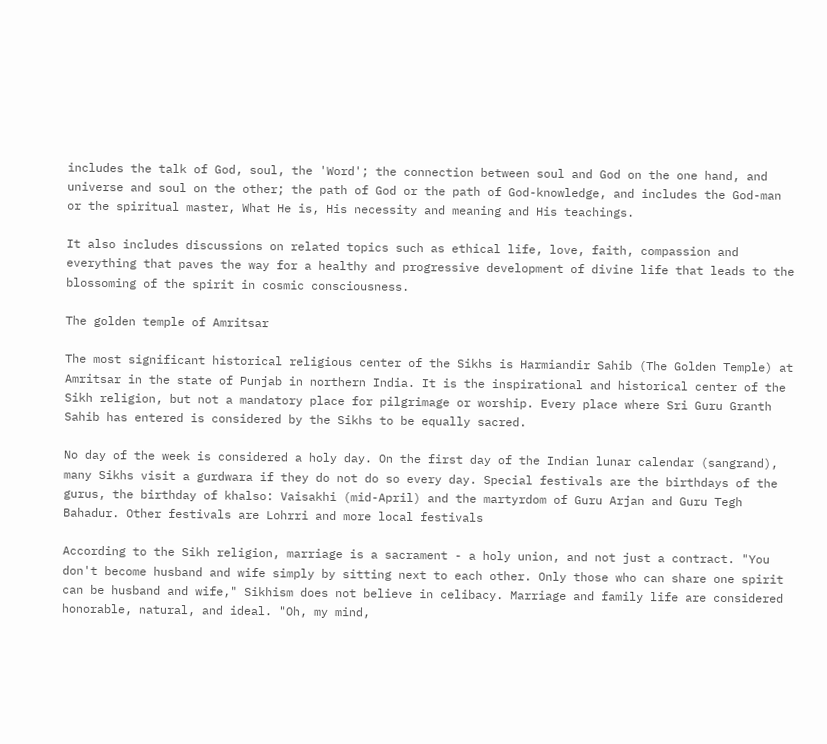includes the talk of God, soul, the 'Word'; the connection between soul and God on the one hand, and universe and soul on the other; the path of God or the path of God-knowledge, and includes the God-man or the spiritual master, What He is, His necessity and meaning and His teachings.

It also includes discussions on related topics such as ethical life, love, faith, compassion and everything that paves the way for a healthy and progressive development of divine life that leads to the blossoming of the spirit in cosmic consciousness.

The golden temple of Amritsar

The most significant historical religious center of the Sikhs is Harmiandir Sahib (The Golden Temple) at Amritsar in the state of Punjab in northern India. It is the inspirational and historical center of the Sikh religion, but not a mandatory place for pilgrimage or worship. Every place where Sri Guru Granth Sahib has entered is considered by the Sikhs to be equally sacred.

No day of the week is considered a holy day. On the first day of the Indian lunar calendar (sangrand), many Sikhs visit a gurdwara if they do not do so every day. Special festivals are the birthdays of the gurus, the birthday of khalso: Vaisakhi (mid-April) and the martyrdom of Guru Arjan and Guru Tegh Bahadur. Other festivals are Lohrri and more local festivals

According to the Sikh religion, marriage is a sacrament - a holy union, and not just a contract. "You don't become husband and wife simply by sitting next to each other. Only those who can share one spirit can be husband and wife," Sikhism does not believe in celibacy. Marriage and family life are considered honorable, natural, and ideal. "Oh, my mind,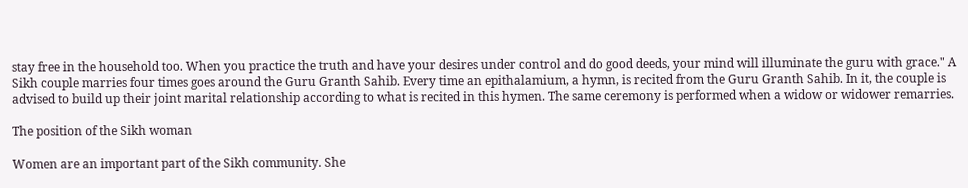stay free in the household too. When you practice the truth and have your desires under control and do good deeds, your mind will illuminate the guru with grace." A Sikh couple marries four times goes around the Guru Granth Sahib. Every time an epithalamium, a hymn, is recited from the Guru Granth Sahib. In it, the couple is advised to build up their joint marital relationship according to what is recited in this hymen. The same ceremony is performed when a widow or widower remarries.

The position of the Sikh woman

Women are an important part of the Sikh community. She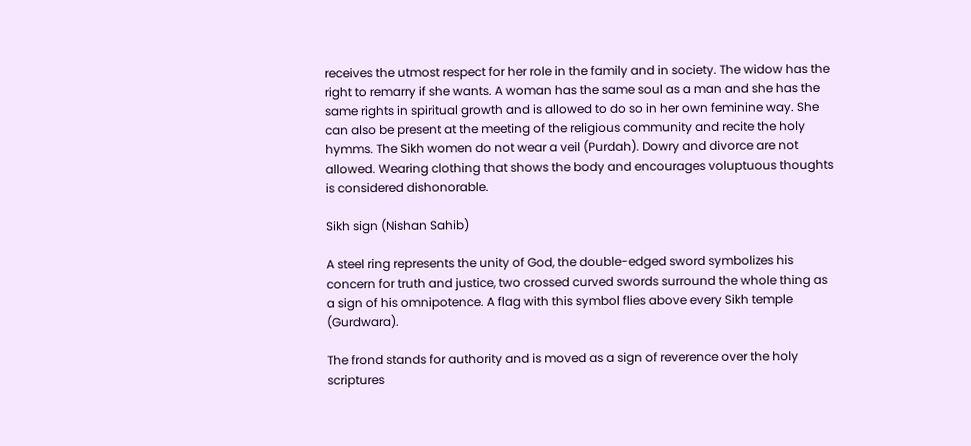receives the utmost respect for her role in the family and in society. The widow has the right to remarry if she wants. A woman has the same soul as a man and she has the same rights in spiritual growth and is allowed to do so in her own feminine way. She can also be present at the meeting of the religious community and recite the holy hymms. The Sikh women do not wear a veil (Purdah). Dowry and divorce are not allowed. Wearing clothing that shows the body and encourages voluptuous thoughts is considered dishonorable.

Sikh sign (Nishan Sahib)

A steel ring represents the unity of God, the double-edged sword symbolizes his concern for truth and justice, two crossed curved swords surround the whole thing as a sign of his omnipotence. A flag with this symbol flies above every Sikh temple (Gurdwara).

The frond stands for authority and is moved as a sign of reverence over the holy scriptures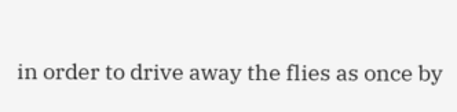in order to drive away the flies as once by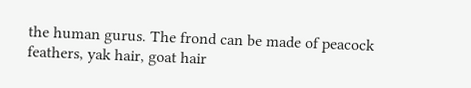the human gurus. The frond can be made of peacock feathers, yak hair, goat hair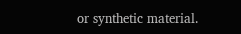or synthetic material.